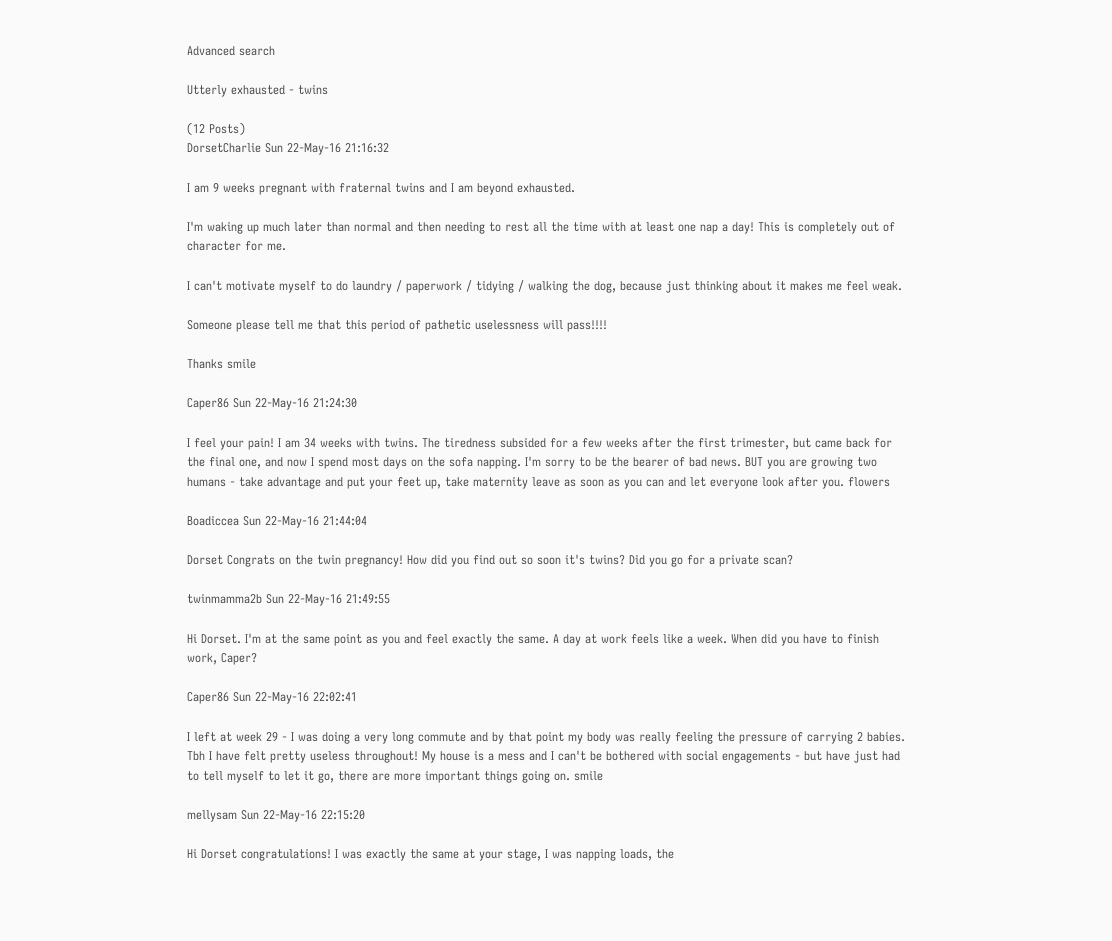Advanced search

Utterly exhausted - twins

(12 Posts)
DorsetCharlie Sun 22-May-16 21:16:32

I am 9 weeks pregnant with fraternal twins and I am beyond exhausted.

I'm waking up much later than normal and then needing to rest all the time with at least one nap a day! This is completely out of character for me.

I can't motivate myself to do laundry / paperwork / tidying / walking the dog, because just thinking about it makes me feel weak.

Someone please tell me that this period of pathetic uselessness will pass!!!!

Thanks smile

Caper86 Sun 22-May-16 21:24:30

I feel your pain! I am 34 weeks with twins. The tiredness subsided for a few weeks after the first trimester, but came back for the final one, and now I spend most days on the sofa napping. I'm sorry to be the bearer of bad news. BUT you are growing two humans - take advantage and put your feet up, take maternity leave as soon as you can and let everyone look after you. flowers

Boadiccea Sun 22-May-16 21:44:04

Dorset Congrats on the twin pregnancy! How did you find out so soon it's twins? Did you go for a private scan?

twinmamma2b Sun 22-May-16 21:49:55

Hi Dorset. I'm at the same point as you and feel exactly the same. A day at work feels like a week. When did you have to finish work, Caper?

Caper86 Sun 22-May-16 22:02:41

I left at week 29 - I was doing a very long commute and by that point my body was really feeling the pressure of carrying 2 babies. Tbh I have felt pretty useless throughout! My house is a mess and I can't be bothered with social engagements - but have just had to tell myself to let it go, there are more important things going on. smile

mellysam Sun 22-May-16 22:15:20

Hi Dorset congratulations! I was exactly the same at your stage, I was napping loads, the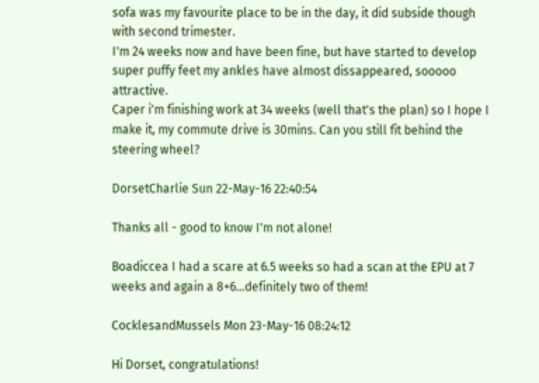sofa was my favourite place to be in the day, it did subside though with second trimester.
I'm 24 weeks now and have been fine, but have started to develop super puffy feet my ankles have almost dissappeared, sooooo attractive.
Caper i'm finishing work at 34 weeks (well that's the plan) so I hope I make it, my commute drive is 30mins. Can you still fit behind the steering wheel?

DorsetCharlie Sun 22-May-16 22:40:54

Thanks all - good to know I'm not alone!

Boadiccea I had a scare at 6.5 weeks so had a scan at the EPU at 7 weeks and again a 8+6...definitely two of them!

CocklesandMussels Mon 23-May-16 08:24:12

Hi Dorset, congratulations!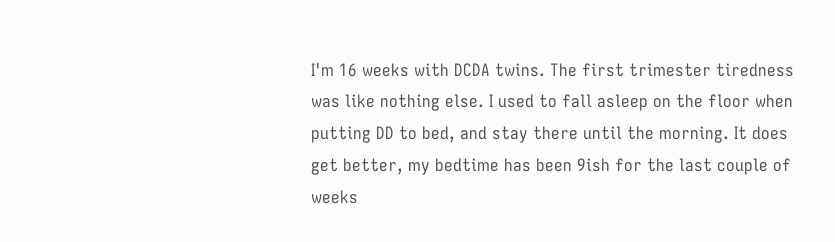I'm 16 weeks with DCDA twins. The first trimester tiredness was like nothing else. I used to fall asleep on the floor when putting DD to bed, and stay there until the morning. It does get better, my bedtime has been 9ish for the last couple of weeks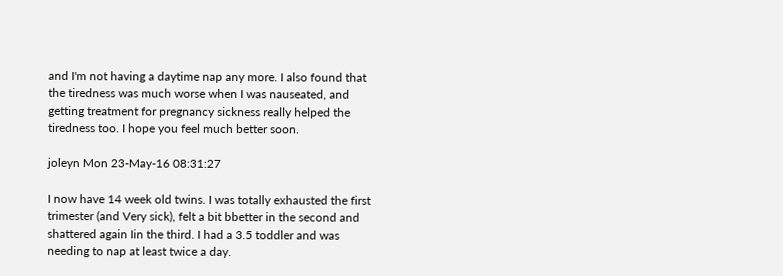and I'm not having a daytime nap any more. I also found that the tiredness was much worse when I was nauseated, and getting treatment for pregnancy sickness really helped the tiredness too. I hope you feel much better soon.

joleyn Mon 23-May-16 08:31:27

I now have 14 week old twins. I was totally exhausted the first trimester (and Very sick), felt a bit bbetter in the second and shattered again Iin the third. I had a 3.5 toddler and was needing to nap at least twice a day.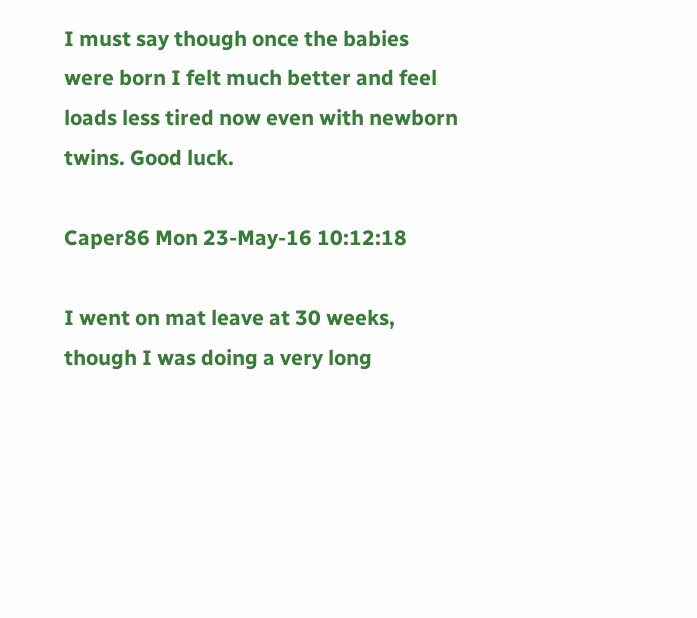I must say though once the babies were born I felt much better and feel loads less tired now even with newborn twins. Good luck.

Caper86 Mon 23-May-16 10:12:18

I went on mat leave at 30 weeks, though I was doing a very long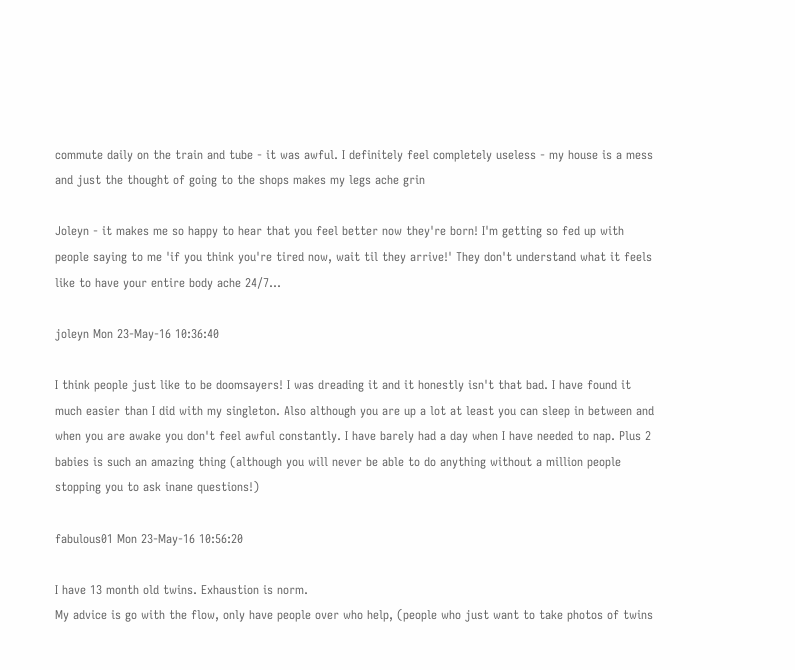commute daily on the train and tube - it was awful. I definitely feel completely useless - my house is a mess and just the thought of going to the shops makes my legs ache grin

Joleyn - it makes me so happy to hear that you feel better now they're born! I'm getting so fed up with people saying to me 'if you think you're tired now, wait til they arrive!' They don't understand what it feels like to have your entire body ache 24/7...

joleyn Mon 23-May-16 10:36:40

I think people just like to be doomsayers! I was dreading it and it honestly isn't that bad. I have found it much easier than I did with my singleton. Also although you are up a lot at least you can sleep in between and when you are awake you don't feel awful constantly. I have barely had a day when I have needed to nap. Plus 2 babies is such an amazing thing (although you will never be able to do anything without a million people stopping you to ask inane questions!)

fabulous01 Mon 23-May-16 10:56:20

I have 13 month old twins. Exhaustion is norm.
My advice is go with the flow, only have people over who help, (people who just want to take photos of twins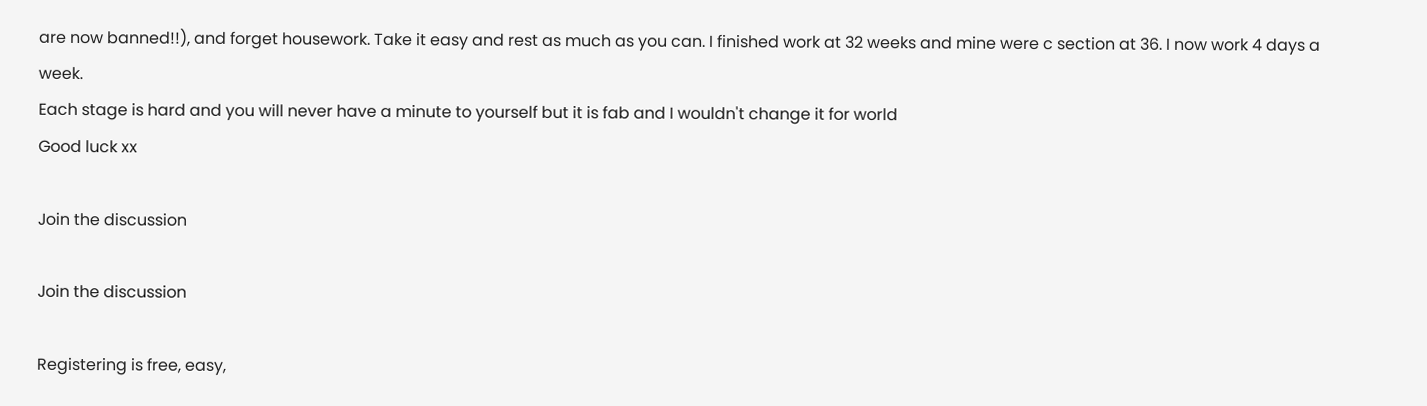are now banned!!), and forget housework. Take it easy and rest as much as you can. I finished work at 32 weeks and mine were c section at 36. I now work 4 days a week.
Each stage is hard and you will never have a minute to yourself but it is fab and I wouldn't change it for world
Good luck xx

Join the discussion

Join the discussion

Registering is free, easy,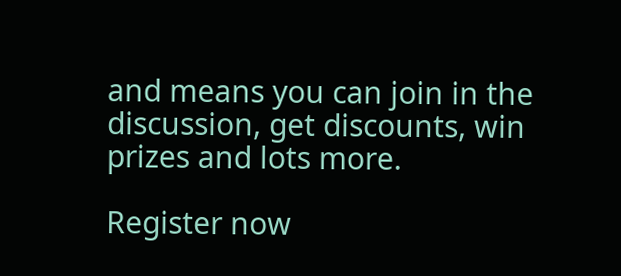and means you can join in the discussion, get discounts, win prizes and lots more.

Register now